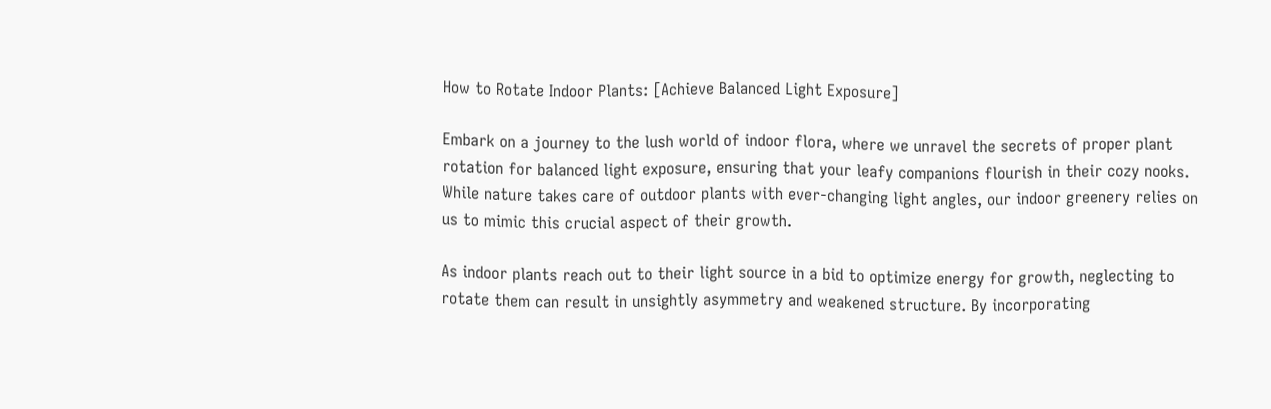How to Rotate Indoor Plants: [Achieve Balanced Light Exposure]

Embark on a journey to the lush world of indoor flora, where we unravel the secrets of proper plant rotation for balanced light exposure, ensuring that your leafy companions flourish in their cozy nooks. While nature takes care of outdoor plants with ever-changing light angles, our indoor greenery relies on us to mimic this crucial aspect of their growth.

As indoor plants reach out to their light source in a bid to optimize energy for growth, neglecting to rotate them can result in unsightly asymmetry and weakened structure. By incorporating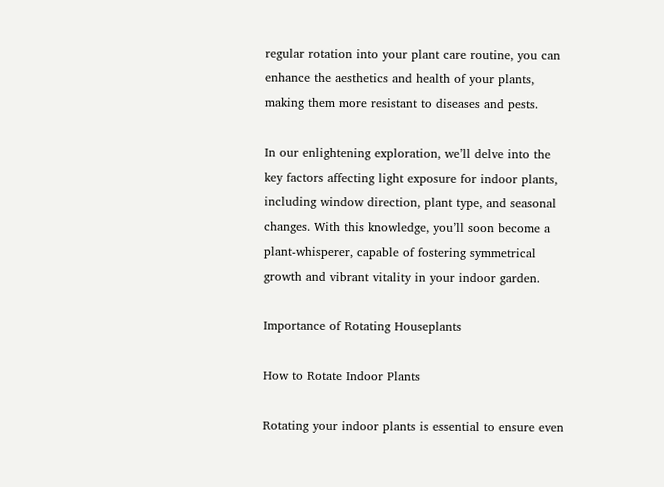regular rotation into your plant care routine, you can enhance the aesthetics and health of your plants, making them more resistant to diseases and pests.

In our enlightening exploration, we’ll delve into the key factors affecting light exposure for indoor plants, including window direction, plant type, and seasonal changes. With this knowledge, you’ll soon become a plant-whisperer, capable of fostering symmetrical growth and vibrant vitality in your indoor garden.

Importance of Rotating Houseplants

How to Rotate Indoor Plants

Rotating your indoor plants is essential to ensure even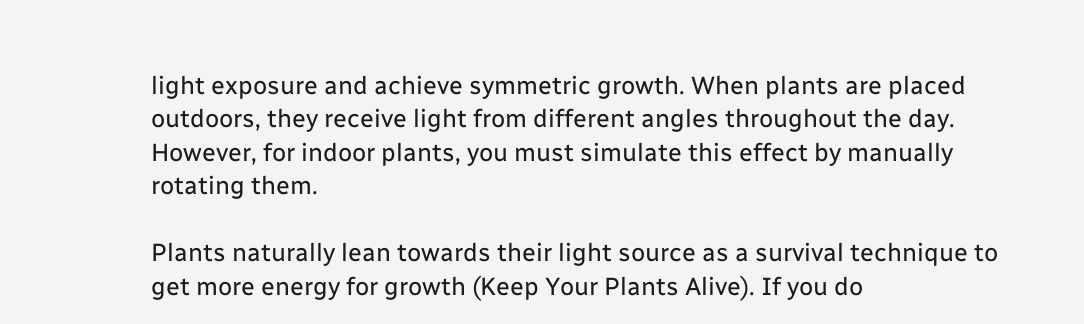light exposure and achieve symmetric growth. When plants are placed outdoors, they receive light from different angles throughout the day. However, for indoor plants, you must simulate this effect by manually rotating them.

Plants naturally lean towards their light source as a survival technique to get more energy for growth (Keep Your Plants Alive). If you do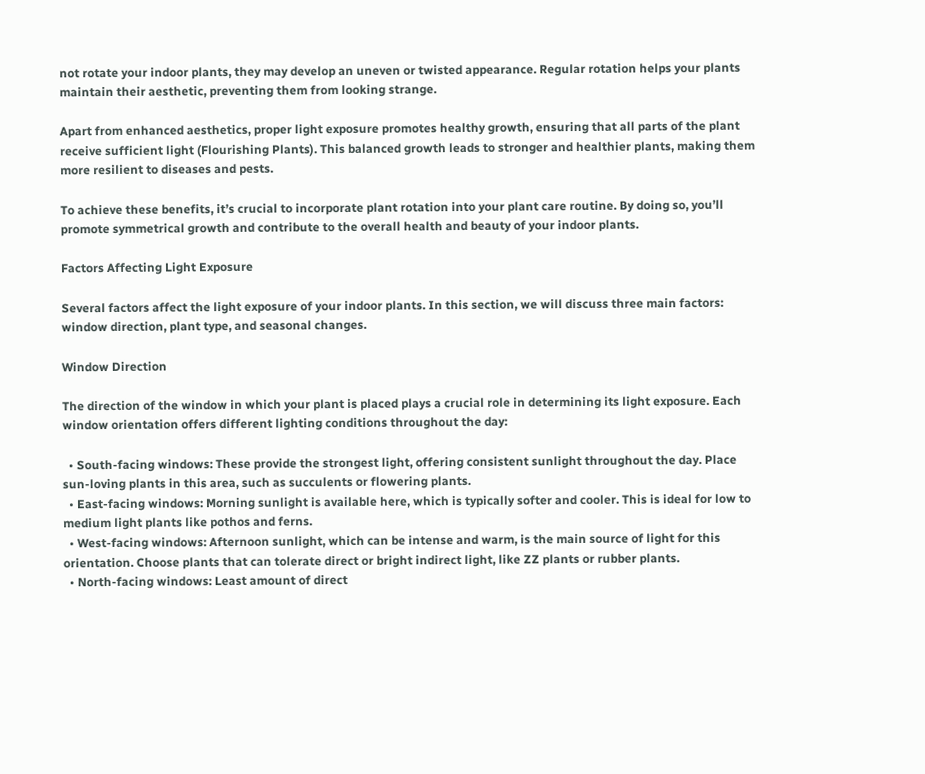not rotate your indoor plants, they may develop an uneven or twisted appearance. Regular rotation helps your plants maintain their aesthetic, preventing them from looking strange.

Apart from enhanced aesthetics, proper light exposure promotes healthy growth, ensuring that all parts of the plant receive sufficient light (Flourishing Plants). This balanced growth leads to stronger and healthier plants, making them more resilient to diseases and pests.

To achieve these benefits, it’s crucial to incorporate plant rotation into your plant care routine. By doing so, you’ll promote symmetrical growth and contribute to the overall health and beauty of your indoor plants.

Factors Affecting Light Exposure

Several factors affect the light exposure of your indoor plants. In this section, we will discuss three main factors: window direction, plant type, and seasonal changes.

Window Direction

The direction of the window in which your plant is placed plays a crucial role in determining its light exposure. Each window orientation offers different lighting conditions throughout the day:

  • South-facing windows: These provide the strongest light, offering consistent sunlight throughout the day. Place sun-loving plants in this area, such as succulents or flowering plants.
  • East-facing windows: Morning sunlight is available here, which is typically softer and cooler. This is ideal for low to medium light plants like pothos and ferns.
  • West-facing windows: Afternoon sunlight, which can be intense and warm, is the main source of light for this orientation. Choose plants that can tolerate direct or bright indirect light, like ZZ plants or rubber plants.
  • North-facing windows: Least amount of direct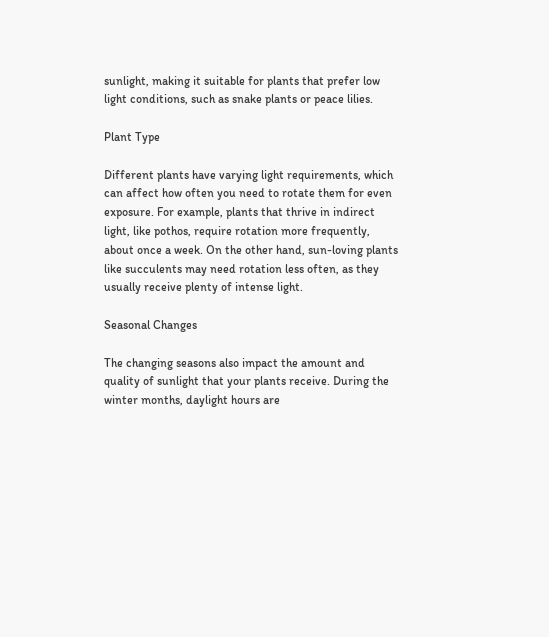sunlight, making it suitable for plants that prefer low light conditions, such as snake plants or peace lilies.

Plant Type

Different plants have varying light requirements, which can affect how often you need to rotate them for even exposure. For example, plants that thrive in indirect light, like pothos, require rotation more frequently, about once a week. On the other hand, sun-loving plants like succulents may need rotation less often, as they usually receive plenty of intense light.

Seasonal Changes

The changing seasons also impact the amount and quality of sunlight that your plants receive. During the winter months, daylight hours are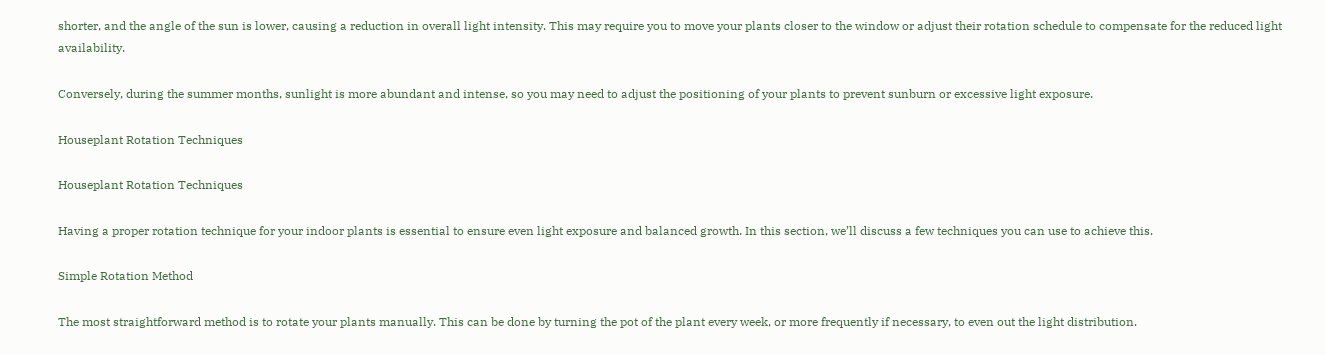shorter, and the angle of the sun is lower, causing a reduction in overall light intensity. This may require you to move your plants closer to the window or adjust their rotation schedule to compensate for the reduced light availability.

Conversely, during the summer months, sunlight is more abundant and intense, so you may need to adjust the positioning of your plants to prevent sunburn or excessive light exposure.

Houseplant Rotation Techniques

Houseplant Rotation Techniques

Having a proper rotation technique for your indoor plants is essential to ensure even light exposure and balanced growth. In this section, we’ll discuss a few techniques you can use to achieve this.

Simple Rotation Method

The most straightforward method is to rotate your plants manually. This can be done by turning the pot of the plant every week, or more frequently if necessary, to even out the light distribution.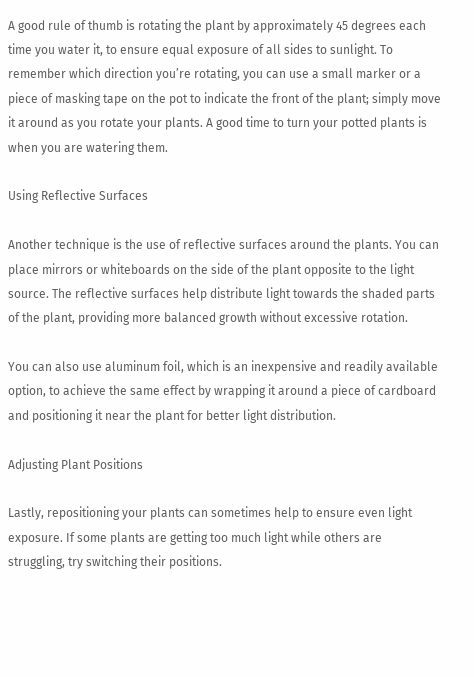A good rule of thumb is rotating the plant by approximately 45 degrees each time you water it, to ensure equal exposure of all sides to sunlight. To remember which direction you’re rotating, you can use a small marker or a piece of masking tape on the pot to indicate the front of the plant; simply move it around as you rotate your plants. A good time to turn your potted plants is when you are watering them.

Using Reflective Surfaces

Another technique is the use of reflective surfaces around the plants. You can place mirrors or whiteboards on the side of the plant opposite to the light source. The reflective surfaces help distribute light towards the shaded parts of the plant, providing more balanced growth without excessive rotation.

You can also use aluminum foil, which is an inexpensive and readily available option, to achieve the same effect by wrapping it around a piece of cardboard and positioning it near the plant for better light distribution.

Adjusting Plant Positions

Lastly, repositioning your plants can sometimes help to ensure even light exposure. If some plants are getting too much light while others are struggling, try switching their positions.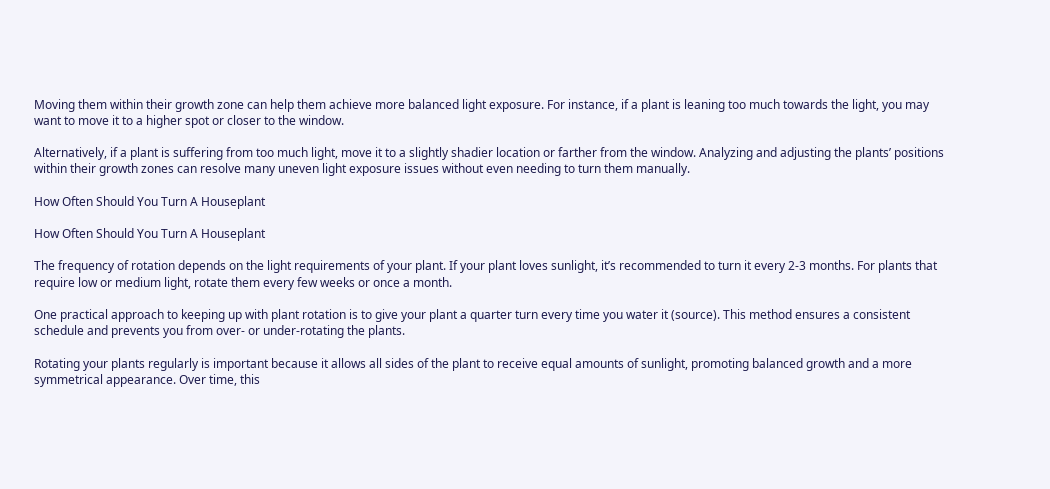Moving them within their growth zone can help them achieve more balanced light exposure. For instance, if a plant is leaning too much towards the light, you may want to move it to a higher spot or closer to the window.

Alternatively, if a plant is suffering from too much light, move it to a slightly shadier location or farther from the window. Analyzing and adjusting the plants’ positions within their growth zones can resolve many uneven light exposure issues without even needing to turn them manually.

How Often Should You Turn A Houseplant

How Often Should You Turn A Houseplant

The frequency of rotation depends on the light requirements of your plant. If your plant loves sunlight, it’s recommended to turn it every 2-3 months. For plants that require low or medium light, rotate them every few weeks or once a month.

One practical approach to keeping up with plant rotation is to give your plant a quarter turn every time you water it (source). This method ensures a consistent schedule and prevents you from over- or under-rotating the plants.

Rotating your plants regularly is important because it allows all sides of the plant to receive equal amounts of sunlight, promoting balanced growth and a more symmetrical appearance. Over time, this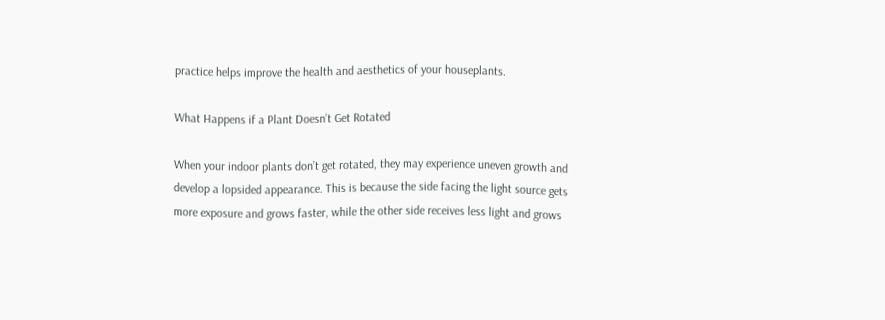practice helps improve the health and aesthetics of your houseplants.

What Happens if a Plant Doesn’t Get Rotated

When your indoor plants don’t get rotated, they may experience uneven growth and develop a lopsided appearance. This is because the side facing the light source gets more exposure and grows faster, while the other side receives less light and grows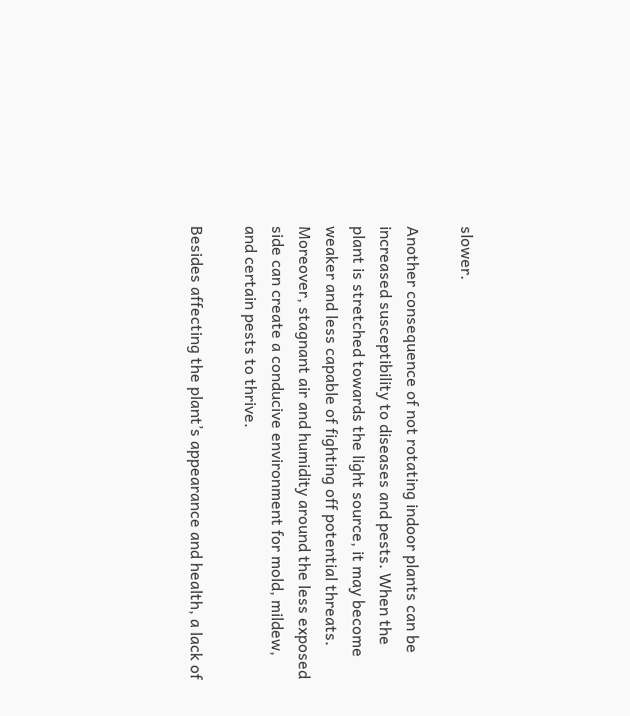slower.

Another consequence of not rotating indoor plants can be increased susceptibility to diseases and pests. When the plant is stretched towards the light source, it may become weaker and less capable of fighting off potential threats. Moreover, stagnant air and humidity around the less exposed side can create a conducive environment for mold, mildew, and certain pests to thrive.

Besides affecting the plant’s appearance and health, a lack of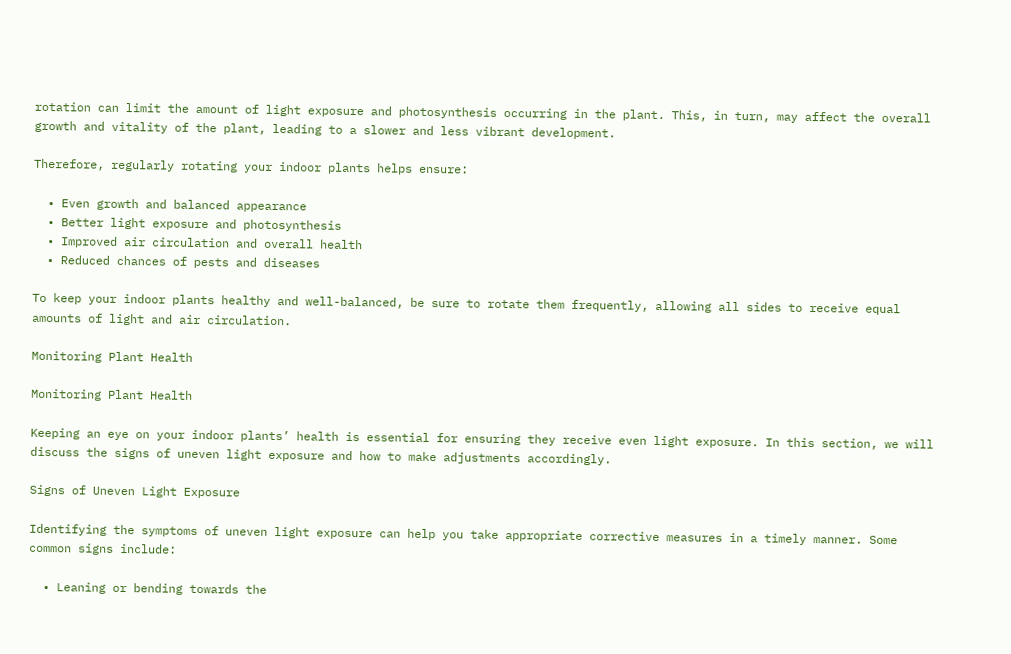rotation can limit the amount of light exposure and photosynthesis occurring in the plant. This, in turn, may affect the overall growth and vitality of the plant, leading to a slower and less vibrant development.

Therefore, regularly rotating your indoor plants helps ensure:

  • Even growth and balanced appearance
  • Better light exposure and photosynthesis
  • Improved air circulation and overall health
  • Reduced chances of pests and diseases

To keep your indoor plants healthy and well-balanced, be sure to rotate them frequently, allowing all sides to receive equal amounts of light and air circulation.

Monitoring Plant Health

Monitoring Plant Health

Keeping an eye on your indoor plants’ health is essential for ensuring they receive even light exposure. In this section, we will discuss the signs of uneven light exposure and how to make adjustments accordingly.

Signs of Uneven Light Exposure

Identifying the symptoms of uneven light exposure can help you take appropriate corrective measures in a timely manner. Some common signs include:

  • Leaning or bending towards the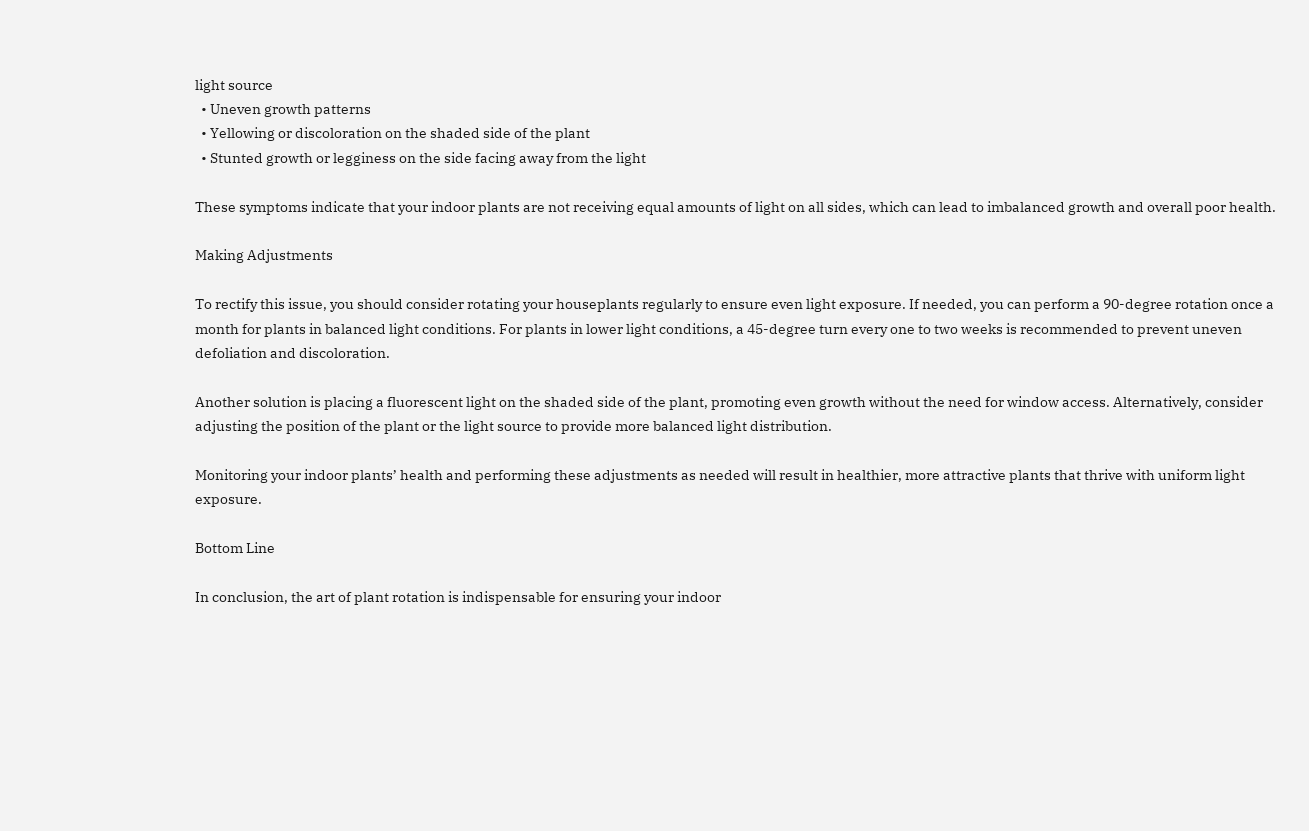light source
  • Uneven growth patterns
  • Yellowing or discoloration on the shaded side of the plant
  • Stunted growth or legginess on the side facing away from the light

These symptoms indicate that your indoor plants are not receiving equal amounts of light on all sides, which can lead to imbalanced growth and overall poor health.

Making Adjustments

To rectify this issue, you should consider rotating your houseplants regularly to ensure even light exposure. If needed, you can perform a 90-degree rotation once a month for plants in balanced light conditions. For plants in lower light conditions, a 45-degree turn every one to two weeks is recommended to prevent uneven defoliation and discoloration.

Another solution is placing a fluorescent light on the shaded side of the plant, promoting even growth without the need for window access. Alternatively, consider adjusting the position of the plant or the light source to provide more balanced light distribution.

Monitoring your indoor plants’ health and performing these adjustments as needed will result in healthier, more attractive plants that thrive with uniform light exposure.

Bottom Line

In conclusion, the art of plant rotation is indispensable for ensuring your indoor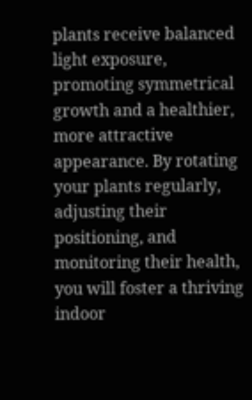plants receive balanced light exposure, promoting symmetrical growth and a healthier, more attractive appearance. By rotating your plants regularly, adjusting their positioning, and monitoring their health, you will foster a thriving indoor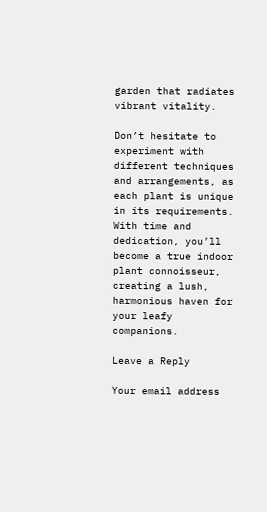garden that radiates vibrant vitality.

Don’t hesitate to experiment with different techniques and arrangements, as each plant is unique in its requirements. With time and dedication, you’ll become a true indoor plant connoisseur, creating a lush, harmonious haven for your leafy companions.

Leave a Reply

Your email address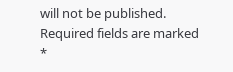will not be published. Required fields are marked *